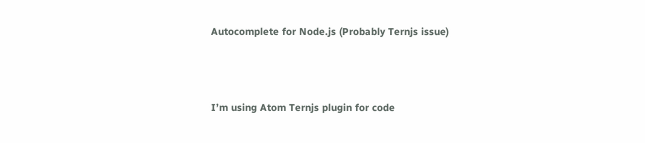Autocomplete for Node.js (Probably Ternjs issue)



I’m using Atom Ternjs plugin for code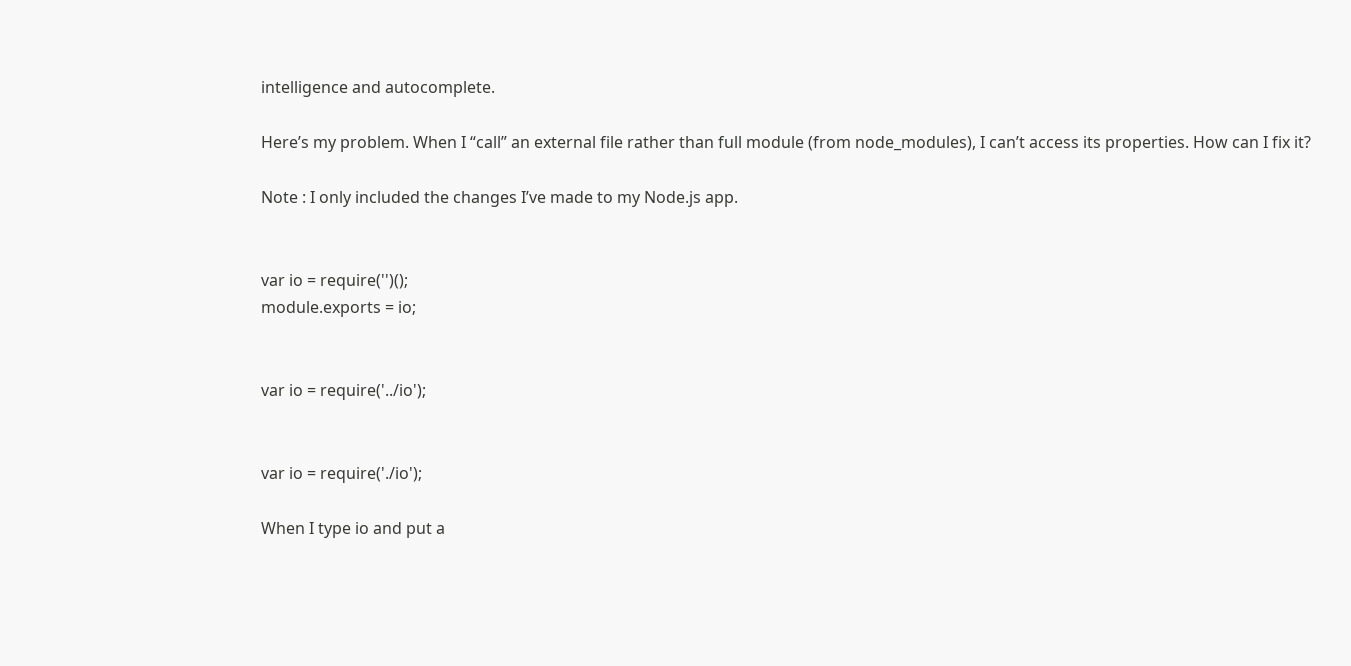intelligence and autocomplete.

Here’s my problem. When I “call” an external file rather than full module (from node_modules), I can’t access its properties. How can I fix it?

Note : I only included the changes I’ve made to my Node.js app.


var io = require('')();
module.exports = io;


var io = require('../io');


var io = require('./io');

When I type io and put a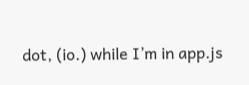dot, (io.) while I’m in app.js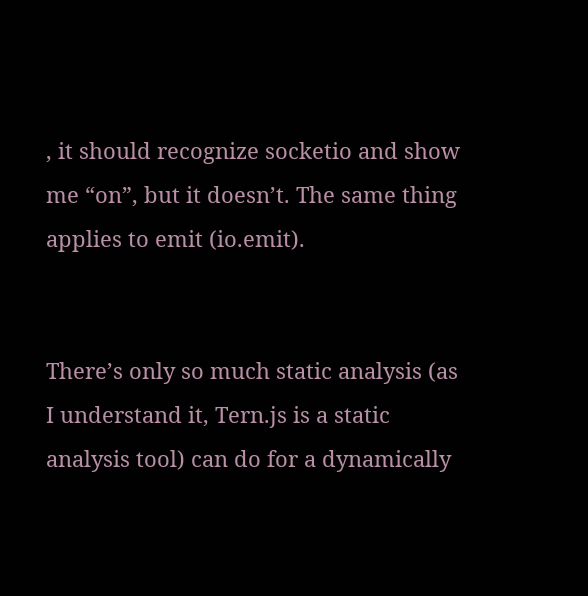, it should recognize socketio and show me “on”, but it doesn’t. The same thing applies to emit (io.emit).


There’s only so much static analysis (as I understand it, Tern.js is a static analysis tool) can do for a dynamically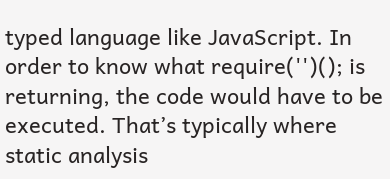typed language like JavaScript. In order to know what require('')(); is returning, the code would have to be executed. That’s typically where static analysis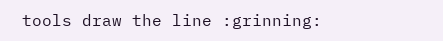tools draw the line :grinning: